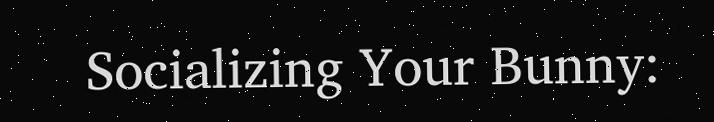Socializing Your Bunny: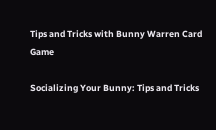Tips and Tricks with Bunny Warren Card Game

Socializing Your Bunny: Tips and Tricks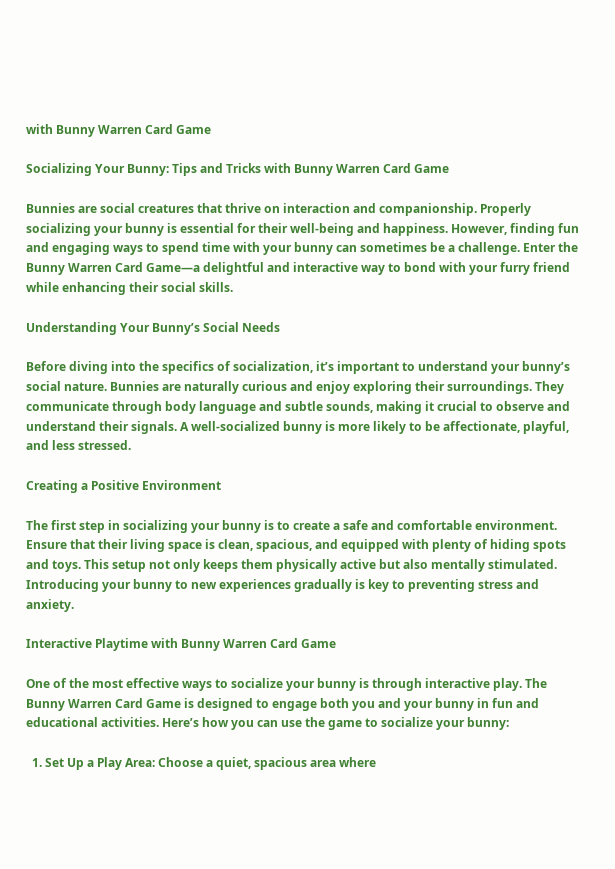with Bunny Warren Card Game

Socializing Your Bunny: Tips and Tricks with Bunny Warren Card Game

Bunnies are social creatures that thrive on interaction and companionship. Properly socializing your bunny is essential for their well-being and happiness. However, finding fun and engaging ways to spend time with your bunny can sometimes be a challenge. Enter the Bunny Warren Card Game—a delightful and interactive way to bond with your furry friend while enhancing their social skills.

Understanding Your Bunny’s Social Needs

Before diving into the specifics of socialization, it’s important to understand your bunny’s social nature. Bunnies are naturally curious and enjoy exploring their surroundings. They communicate through body language and subtle sounds, making it crucial to observe and understand their signals. A well-socialized bunny is more likely to be affectionate, playful, and less stressed.

Creating a Positive Environment

The first step in socializing your bunny is to create a safe and comfortable environment. Ensure that their living space is clean, spacious, and equipped with plenty of hiding spots and toys. This setup not only keeps them physically active but also mentally stimulated. Introducing your bunny to new experiences gradually is key to preventing stress and anxiety.

Interactive Playtime with Bunny Warren Card Game

One of the most effective ways to socialize your bunny is through interactive play. The Bunny Warren Card Game is designed to engage both you and your bunny in fun and educational activities. Here’s how you can use the game to socialize your bunny:

  1. Set Up a Play Area: Choose a quiet, spacious area where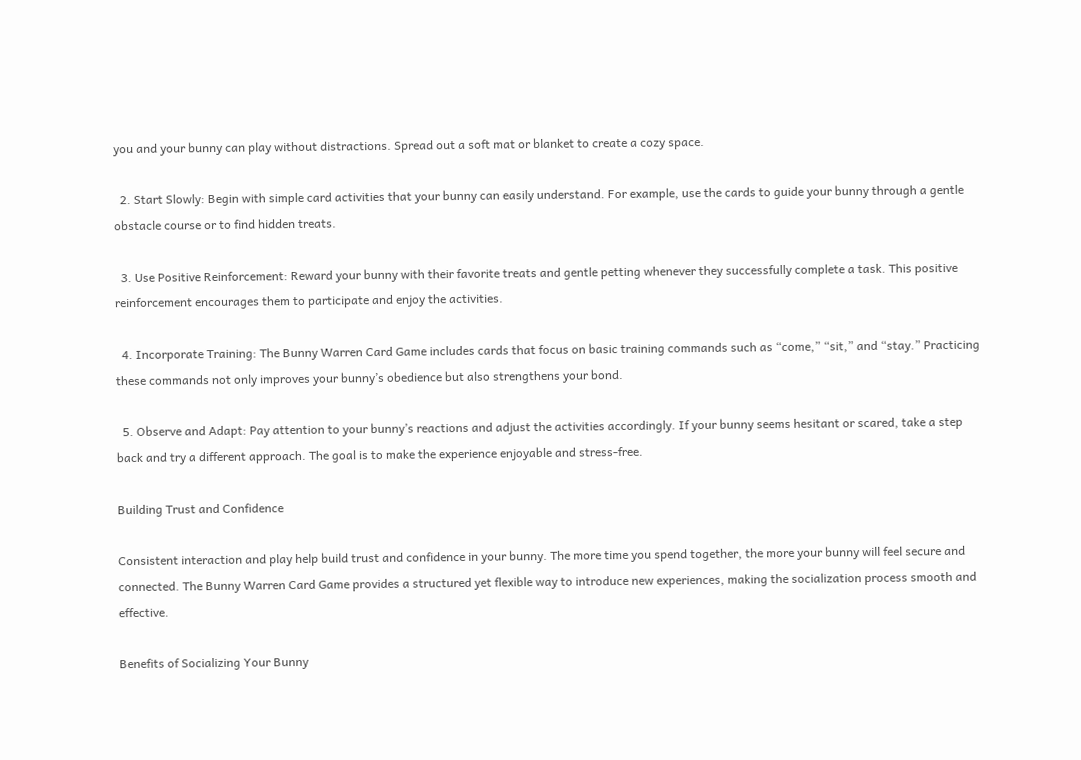you and your bunny can play without distractions. Spread out a soft mat or blanket to create a cozy space.

  2. Start Slowly: Begin with simple card activities that your bunny can easily understand. For example, use the cards to guide your bunny through a gentle obstacle course or to find hidden treats.

  3. Use Positive Reinforcement: Reward your bunny with their favorite treats and gentle petting whenever they successfully complete a task. This positive reinforcement encourages them to participate and enjoy the activities.

  4. Incorporate Training: The Bunny Warren Card Game includes cards that focus on basic training commands such as “come,” “sit,” and “stay.” Practicing these commands not only improves your bunny’s obedience but also strengthens your bond.

  5. Observe and Adapt: Pay attention to your bunny’s reactions and adjust the activities accordingly. If your bunny seems hesitant or scared, take a step back and try a different approach. The goal is to make the experience enjoyable and stress-free.

Building Trust and Confidence

Consistent interaction and play help build trust and confidence in your bunny. The more time you spend together, the more your bunny will feel secure and connected. The Bunny Warren Card Game provides a structured yet flexible way to introduce new experiences, making the socialization process smooth and effective.

Benefits of Socializing Your Bunny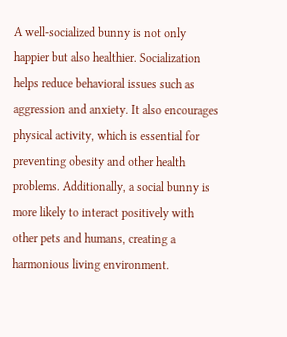A well-socialized bunny is not only happier but also healthier. Socialization helps reduce behavioral issues such as aggression and anxiety. It also encourages physical activity, which is essential for preventing obesity and other health problems. Additionally, a social bunny is more likely to interact positively with other pets and humans, creating a harmonious living environment.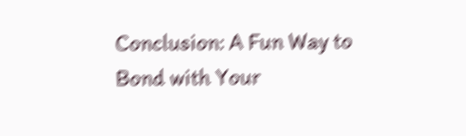Conclusion: A Fun Way to Bond with Your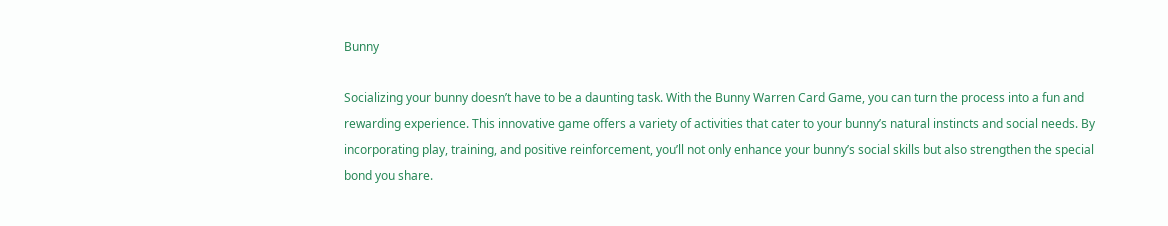Bunny

Socializing your bunny doesn’t have to be a daunting task. With the Bunny Warren Card Game, you can turn the process into a fun and rewarding experience. This innovative game offers a variety of activities that cater to your bunny’s natural instincts and social needs. By incorporating play, training, and positive reinforcement, you’ll not only enhance your bunny’s social skills but also strengthen the special bond you share.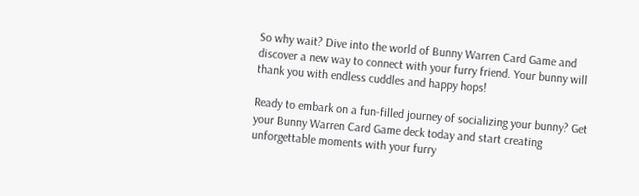So why wait? Dive into the world of Bunny Warren Card Game and discover a new way to connect with your furry friend. Your bunny will thank you with endless cuddles and happy hops!

Ready to embark on a fun-filled journey of socializing your bunny? Get your Bunny Warren Card Game deck today and start creating unforgettable moments with your furry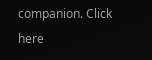companion. Click here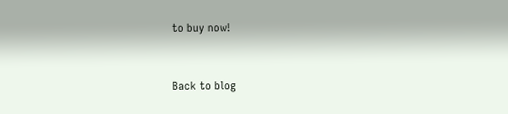to buy now!


Back to blog